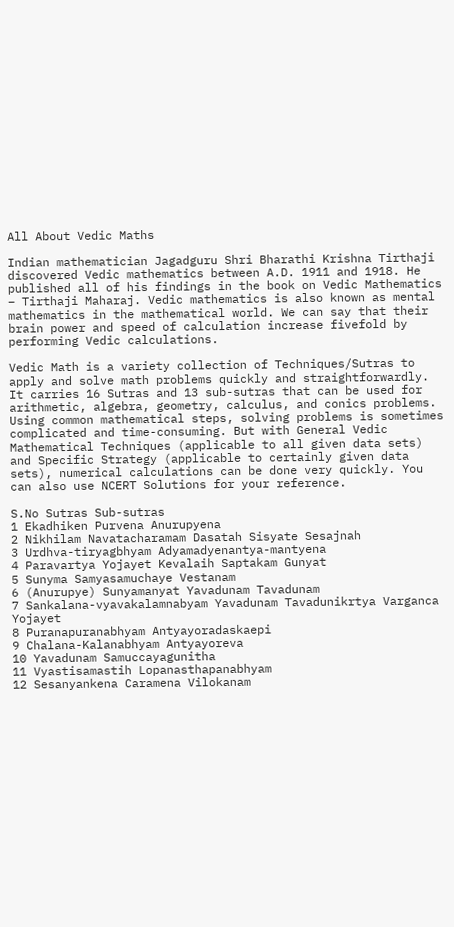All About Vedic Maths

Indian mathematician Jagadguru Shri Bharathi Krishna Tirthaji discovered Vedic mathematics between A.D. 1911 and 1918. He published all of his findings in the book on Vedic Mathematics – Tirthaji Maharaj. Vedic mathematics is also known as mental mathematics in the mathematical world. We can say that their brain power and speed of calculation increase fivefold by performing Vedic calculations.

Vedic Math is a variety collection of Techniques/Sutras to apply and solve math problems quickly and straightforwardly. It carries 16 Sutras and 13 sub-sutras that can be used for arithmetic, algebra, geometry, calculus, and conics problems. Using common mathematical steps, solving problems is sometimes complicated and time-consuming. But with General Vedic Mathematical Techniques (applicable to all given data sets) and Specific Strategy (applicable to certainly given data sets), numerical calculations can be done very quickly. You can also use NCERT Solutions for your reference.

S.No Sutras Sub-sutras
1 Ekadhiken Purvena Anurupyena
2 Nikhilam Navatacharamam Dasatah Sisyate Sesajnah
3 Urdhva-tiryagbhyam Adyamadyenantya-mantyena
4 Paravartya Yojayet Kevalaih Saptakam Gunyat
5 Sunyma Samyasamuchaye Vestanam
6 (Anurupye) Sunyamanyat Yavadunam Tavadunam
7 Sankalana-vyavakalamnabyam Yavadunam Tavadunikrtya Varganca Yojayet
8 Puranapuranabhyam Antyayoradaskaepi
9 Chalana-Kalanabhyam Antyayoreva
10 Yavadunam Samuccayagunitha
11 Vyastisamastih Lopanasthapanabhyam
12 Sesanyankena Caramena Vilokanam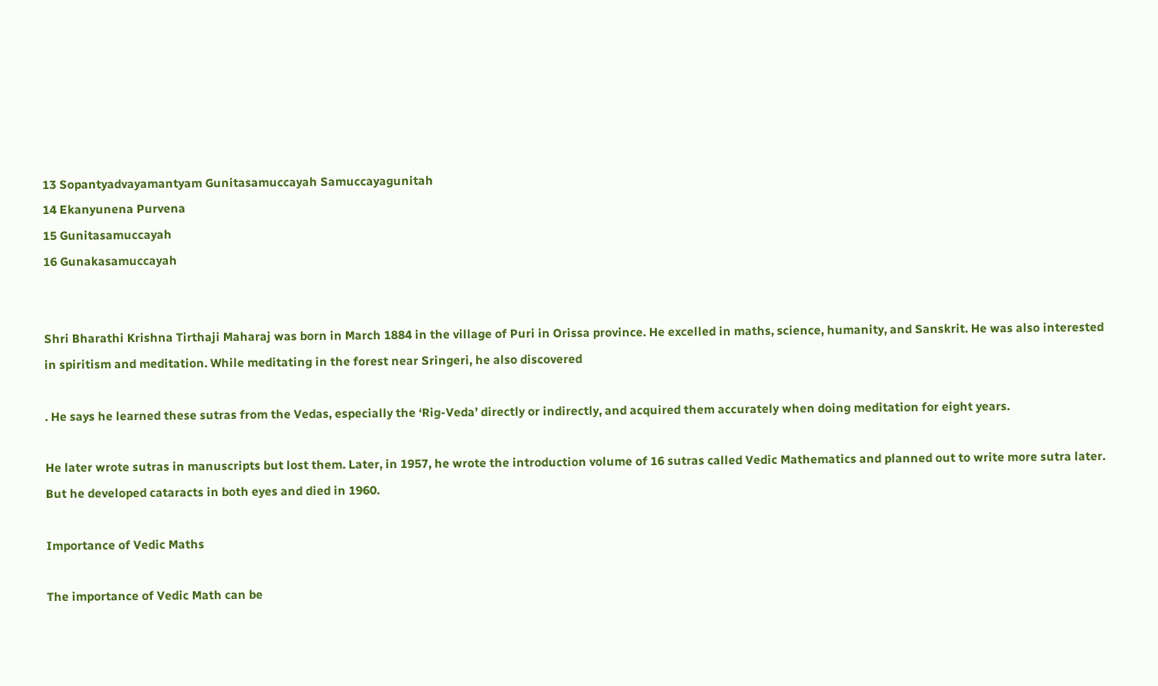13 Sopantyadvayamantyam Gunitasamuccayah Samuccayagunitah
14 Ekanyunena Purvena
15 Gunitasamuccayah
16 Gunakasamuccayah


Shri Bharathi Krishna Tirthaji Maharaj was born in March 1884 in the village of Puri in Orissa province. He excelled in maths, science, humanity, and Sanskrit. He was also interested in spiritism and meditation. While meditating in the forest near Sringeri, he also discovered

. He says he learned these sutras from the Vedas, especially the ‘Rig-Veda’ directly or indirectly, and acquired them accurately when doing meditation for eight years.

He later wrote sutras in manuscripts but lost them. Later, in 1957, he wrote the introduction volume of 16 sutras called Vedic Mathematics and planned out to write more sutra later. But he developed cataracts in both eyes and died in 1960.

Importance of Vedic Maths

The importance of Vedic Math can be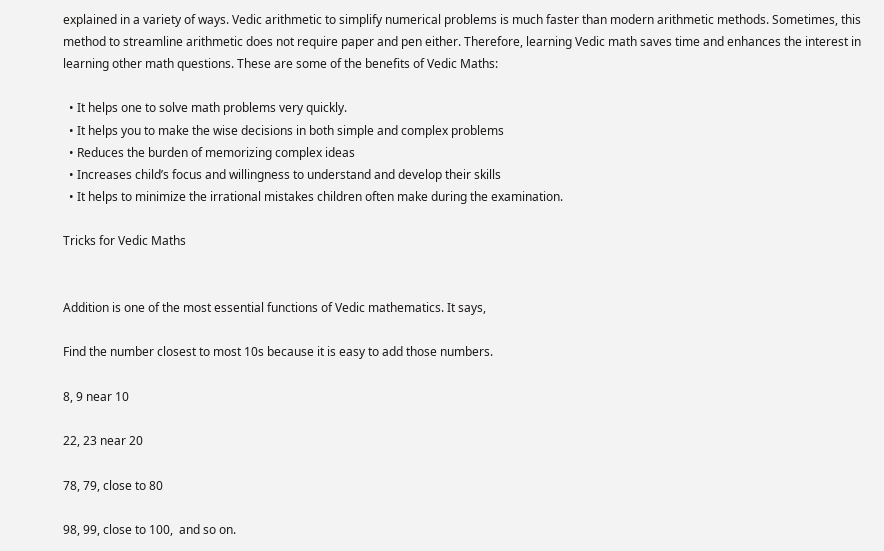explained in a variety of ways. Vedic arithmetic to simplify numerical problems is much faster than modern arithmetic methods. Sometimes, this method to streamline arithmetic does not require paper and pen either. Therefore, learning Vedic math saves time and enhances the interest in learning other math questions. These are some of the benefits of Vedic Maths:

  • It helps one to solve math problems very quickly.
  • It helps you to make the wise decisions in both simple and complex problems
  • Reduces the burden of memorizing complex ideas
  • Increases child’s focus and willingness to understand and develop their skills
  • It helps to minimize the irrational mistakes children often make during the examination.

Tricks for Vedic Maths


Addition is one of the most essential functions of Vedic mathematics. It says,

Find the number closest to most 10s because it is easy to add those numbers.

8, 9 near 10

22, 23 near 20

78, 79, close to 80

98, 99, close to 100,  and so on.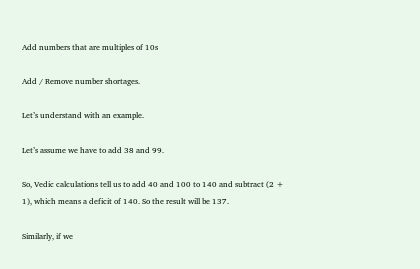Add numbers that are multiples of 10s

Add / Remove number shortages.

Let’s understand with an example.

Let’s assume we have to add 38 and 99.

So, Vedic calculations tell us to add 40 and 100 to 140 and subtract (2 + 1), which means a deficit of 140. So the result will be 137.

Similarly, if we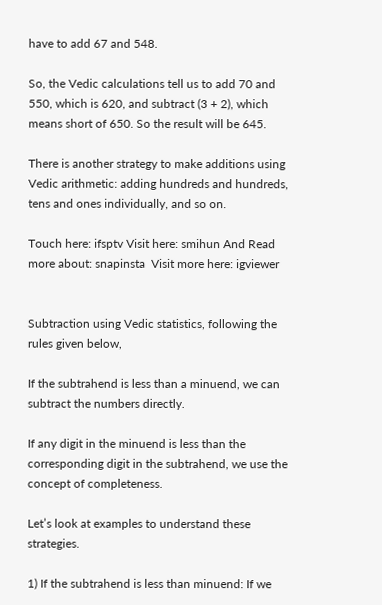have to add 67 and 548.

So, the Vedic calculations tell us to add 70 and 550, which is 620, and subtract (3 + 2), which means short of 650. So the result will be 645.

There is another strategy to make additions using Vedic arithmetic: adding hundreds and hundreds, tens and ones individually, and so on.

Touch here: ifsptv Visit here: smihun And Read more about: snapinsta  Visit more here: igviewer


Subtraction using Vedic statistics, following the rules given below,

If the subtrahend is less than a minuend, we can subtract the numbers directly.

If any digit in the minuend is less than the corresponding digit in the subtrahend, we use the concept of completeness.

Let’s look at examples to understand these strategies.

1) If the subtrahend is less than minuend: If we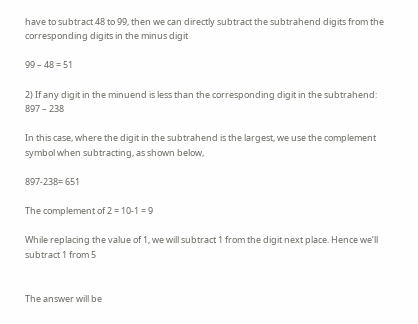have to subtract 48 to 99, then we can directly subtract the subtrahend digits from the corresponding digits in the minus digit

99 – 48 = 51

2) If any digit in the minuend is less than the corresponding digit in the subtrahend: 897 – 238

In this case, where the digit in the subtrahend is the largest, we use the complement symbol when subtracting, as shown below,

897-238= 651

The complement of 2 = 10-1 = 9

While replacing the value of 1, we will subtract 1 from the digit next place. Hence we’ll subtract 1 from 5


The answer will be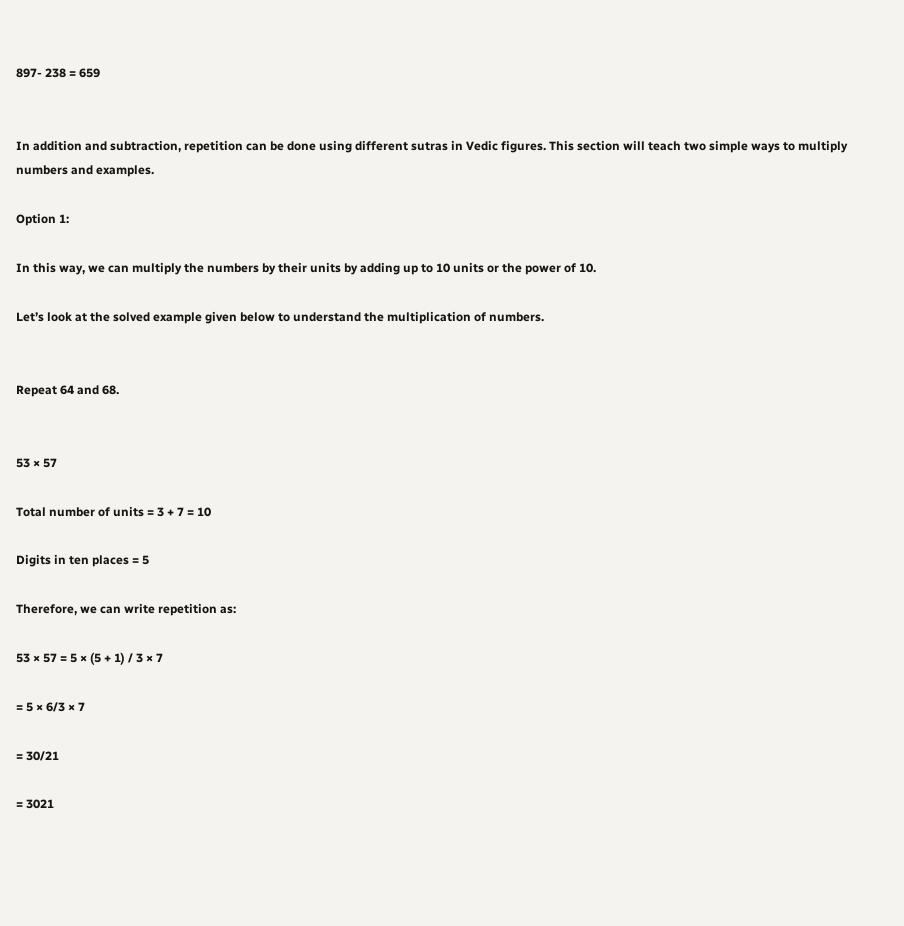897- 238 = 659


In addition and subtraction, repetition can be done using different sutras in Vedic figures. This section will teach two simple ways to multiply numbers and examples.

Option 1:

In this way, we can multiply the numbers by their units by adding up to 10 units or the power of 10.

Let’s look at the solved example given below to understand the multiplication of numbers.


Repeat 64 and 68.


53 × 57

Total number of units = 3 + 7 = 10

Digits in ten places = 5

Therefore, we can write repetition as:

53 × 57 = 5 × (5 + 1) / 3 × 7

= 5 × 6/3 × 7

= 30/21

= 3021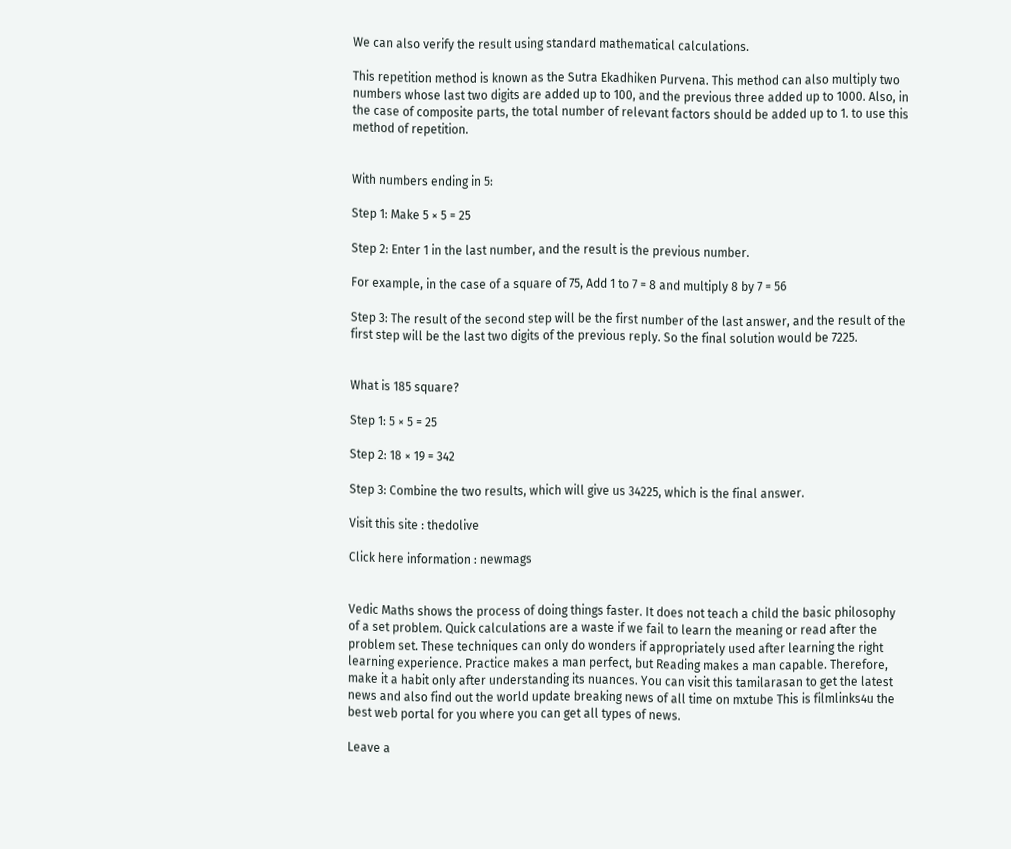We can also verify the result using standard mathematical calculations.

This repetition method is known as the Sutra Ekadhiken Purvena. This method can also multiply two numbers whose last two digits are added up to 100, and the previous three added up to 1000. Also, in the case of composite parts, the total number of relevant factors should be added up to 1. to use this method of repetition.


With numbers ending in 5:

Step 1: Make 5 × 5 = 25

Step 2: Enter 1 in the last number, and the result is the previous number.

For example, in the case of a square of 75, Add 1 to 7 = 8 and multiply 8 by 7 = 56

Step 3: The result of the second step will be the first number of the last answer, and the result of the first step will be the last two digits of the previous reply. So the final solution would be 7225.


What is 185 square?

Step 1: 5 × 5 = 25

Step 2: 18 × 19 = 342

Step 3: Combine the two results, which will give us 34225, which is the final answer.

Visit this site : thedolive

Click here information : newmags


Vedic Maths shows the process of doing things faster. It does not teach a child the basic philosophy of a set problem. Quick calculations are a waste if we fail to learn the meaning or read after the problem set. These techniques can only do wonders if appropriately used after learning the right learning experience. Practice makes a man perfect, but Reading makes a man capable. Therefore, make it a habit only after understanding its nuances. You can visit this tamilarasan to get the latest news and also find out the world update breaking news of all time on mxtube This is filmlinks4u the best web portal for you where you can get all types of news.

Leave a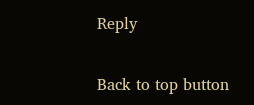Reply

Back to top button